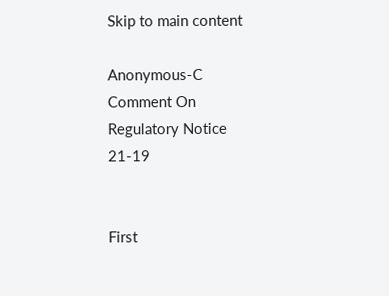Skip to main content

Anonymous-C Comment On Regulatory Notice 21-19


First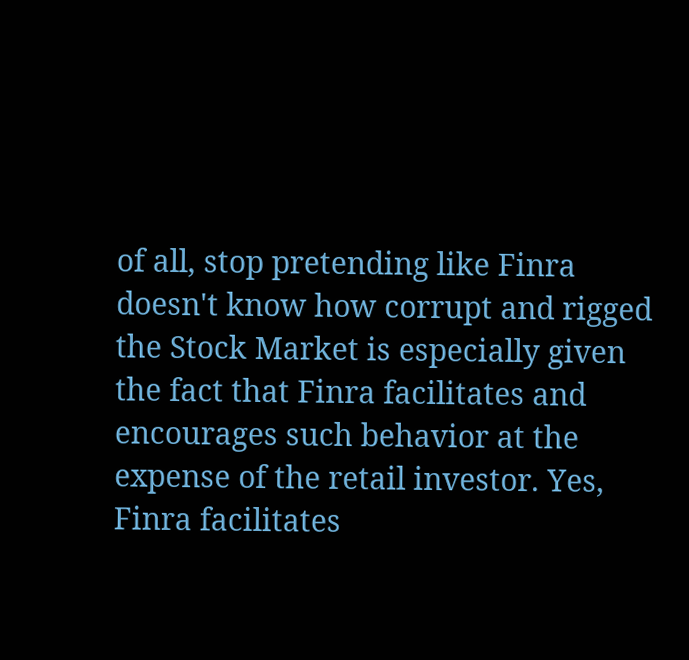of all, stop pretending like Finra doesn't know how corrupt and rigged the Stock Market is especially given the fact that Finra facilitates and encourages such behavior at the expense of the retail investor. Yes, Finra facilitates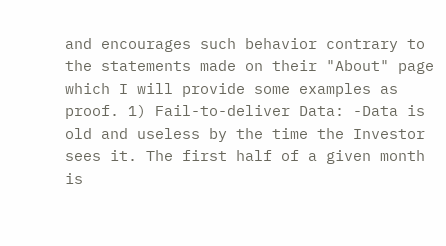and encourages such behavior contrary to the statements made on their "About" page which I will provide some examples as proof. 1) Fail-to-deliver Data: -Data is old and useless by the time the Investor sees it. The first half of a given month is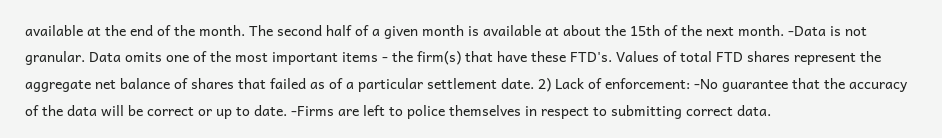available at the end of the month. The second half of a given month is available at about the 15th of the next month. -Data is not granular. Data omits one of the most important items - the firm(s) that have these FTD's. Values of total FTD shares represent the aggregate net balance of shares that failed as of a particular settlement date. 2) Lack of enforcement: -No guarantee that the accuracy of the data will be correct or up to date. -Firms are left to police themselves in respect to submitting correct data.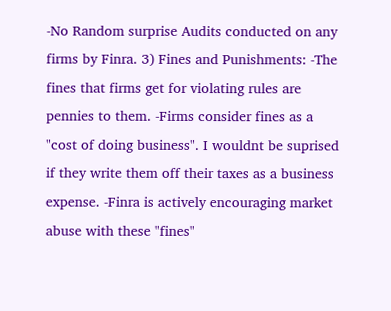-No Random surprise Audits conducted on any firms by Finra. 3) Fines and Punishments: -The fines that firms get for violating rules are pennies to them. -Firms consider fines as a "cost of doing business". I wouldnt be suprised if they write them off their taxes as a business expense. -Finra is actively encouraging market abuse with these "fines"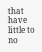that have little to no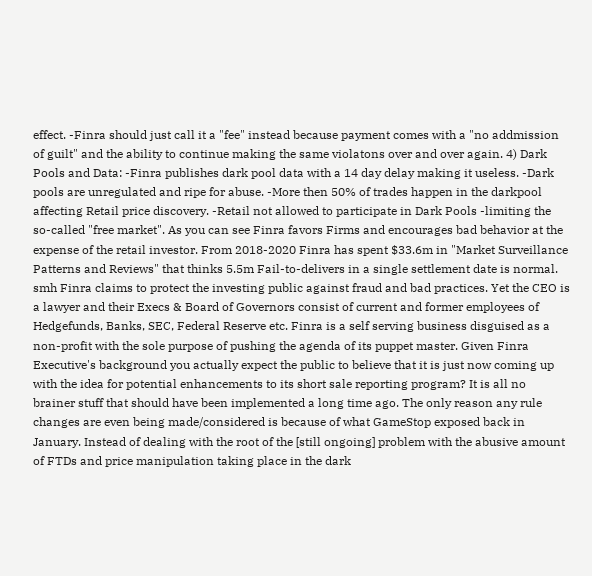effect. -Finra should just call it a "fee" instead because payment comes with a "no addmission of guilt" and the ability to continue making the same violatons over and over again. 4) Dark Pools and Data: -Finra publishes dark pool data with a 14 day delay making it useless. -Dark pools are unregulated and ripe for abuse. -More then 50% of trades happen in the darkpool affecting Retail price discovery. -Retail not allowed to participate in Dark Pools -limiting the so-called "free market". As you can see Finra favors Firms and encourages bad behavior at the expense of the retail investor. From 2018-2020 Finra has spent $33.6m in "Market Surveillance Patterns and Reviews" that thinks 5.5m Fail-to-delivers in a single settlement date is normal. smh Finra claims to protect the investing public against fraud and bad practices. Yet the CEO is a lawyer and their Execs & Board of Governors consist of current and former employees of Hedgefunds, Banks, SEC, Federal Reserve etc. Finra is a self serving business disguised as a non-profit with the sole purpose of pushing the agenda of its puppet master. Given Finra Executive's background you actually expect the public to believe that it is just now coming up with the idea for potential enhancements to its short sale reporting program? It is all no brainer stuff that should have been implemented a long time ago. The only reason any rule changes are even being made/considered is because of what GameStop exposed back in January. Instead of dealing with the root of the [still ongoing] problem with the abusive amount of FTDs and price manipulation taking place in the dark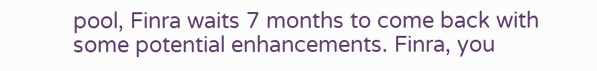pool, Finra waits 7 months to come back with some potential enhancements. Finra, you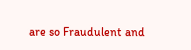are so Fraudulent and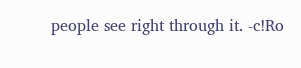people see right through it. -c!Ro